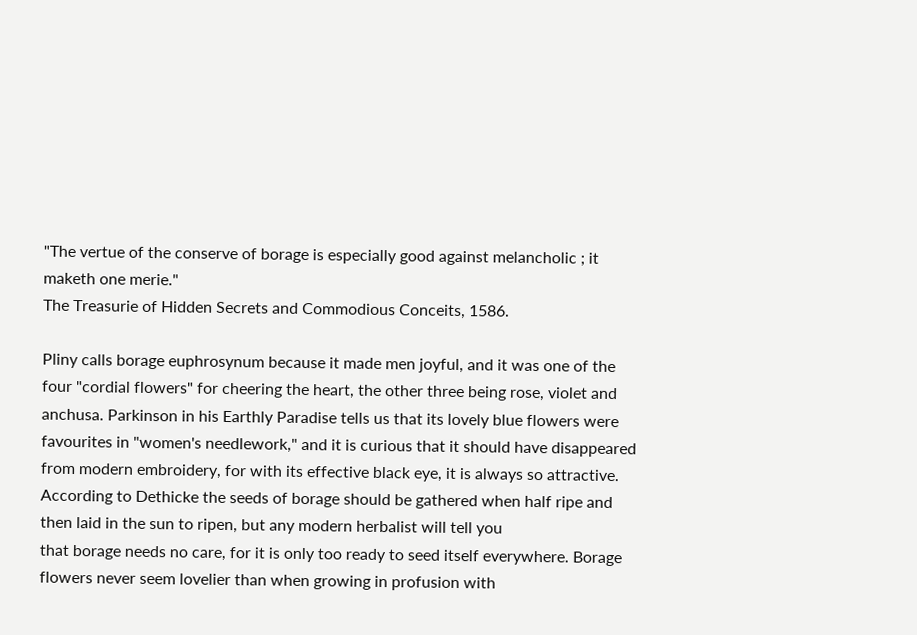"The vertue of the conserve of borage is especially good against melancholic ; it maketh one merie."
The Treasurie of Hidden Secrets and Commodious Conceits, 1586.

Pliny calls borage euphrosynum because it made men joyful, and it was one of the four "cordial flowers" for cheering the heart, the other three being rose, violet and anchusa. Parkinson in his Earthly Paradise tells us that its lovely blue flowers were favourites in "women's needlework," and it is curious that it should have disappeared from modern embroidery, for with its effective black eye, it is always so attractive. According to Dethicke the seeds of borage should be gathered when half ripe and then laid in the sun to ripen, but any modern herbalist will tell you
that borage needs no care, for it is only too ready to seed itself everywhere. Borage flowers never seem lovelier than when growing in profusion with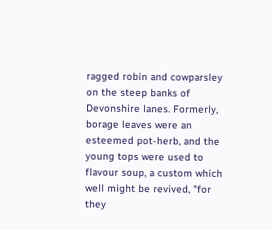ragged robin and cowparsley on the steep banks of Devonshire lanes. Formerly, borage leaves were an esteemed pot-herb, and the young tops were used to flavour soup, a custom which well might be revived, "for they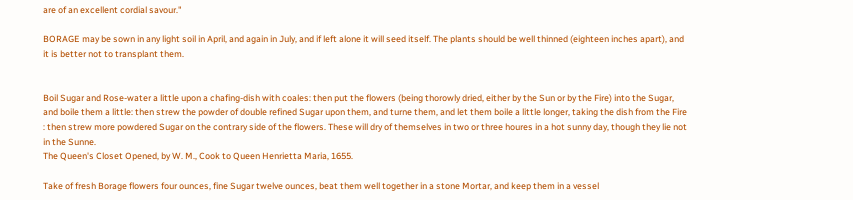are of an excellent cordial savour."

BORAGE may be sown in any light soil in April, and again in July, and if left alone it will seed itself. The plants should be well thinned (eighteen inches apart), and it is better not to transplant them.


Boil Sugar and Rose-water a little upon a chafing-dish with coales: then put the flowers (being thorowly dried, either by the Sun or by the Fire) into the Sugar, and boile them a little: then strew the powder of double refined Sugar upon them, and turne them, and let them boile a little longer, taking the dish from the Fire : then strew more powdered Sugar on the contrary side of the flowers. These will dry of themselves in two or three houres in a hot sunny day, though they lie not in the Sunne.
The Queen's Closet Opened, by W. M., Cook to Queen Henrietta Maria, 1655.

Take of fresh Borage flowers four ounces, fine Sugar twelve ounces, beat them well together in a stone Mortar, and keep them in a vessel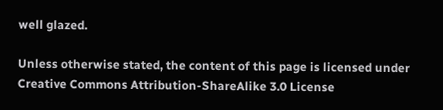well glazed.

Unless otherwise stated, the content of this page is licensed under Creative Commons Attribution-ShareAlike 3.0 License